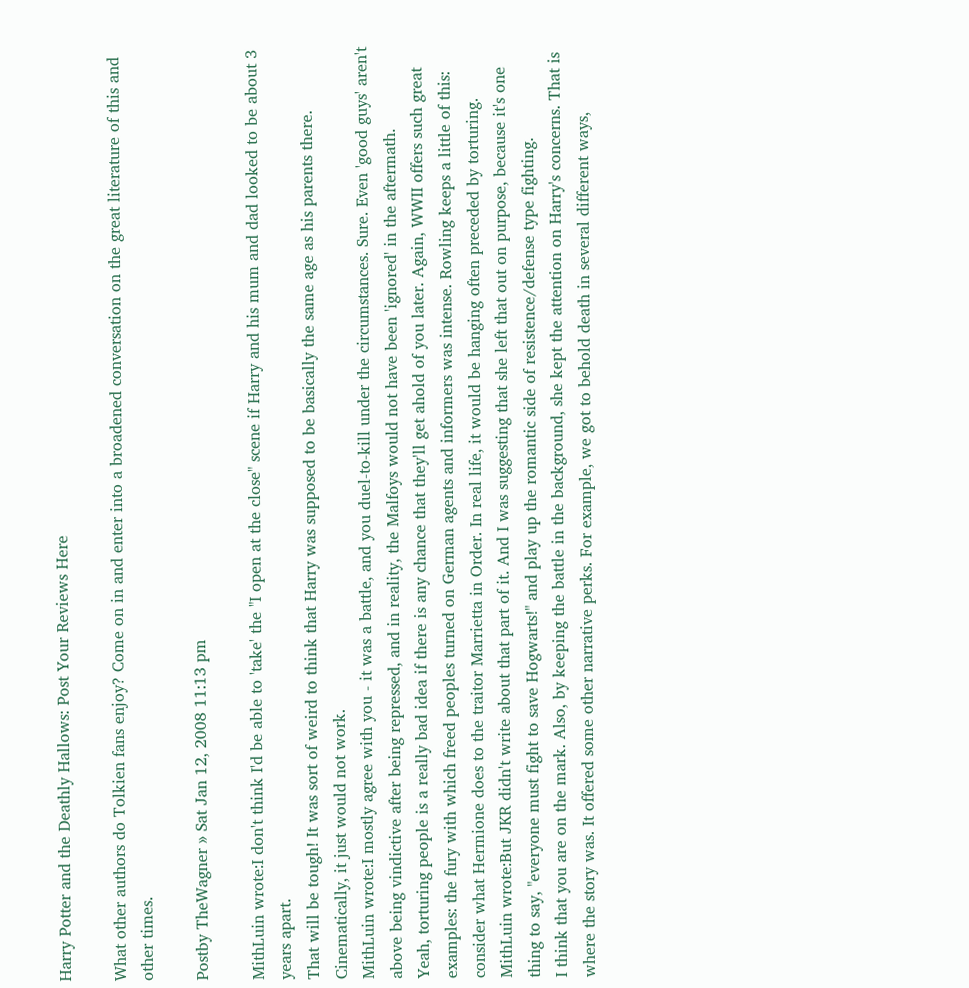Harry Potter and the Deathly Hallows: Post Your Reviews Here

What other authors do Tolkien fans enjoy? Come on in and enter into a broadened conversation on the great literature of this and other times.

Postby TheWagner » Sat Jan 12, 2008 11:13 pm

MithLuin wrote:I don't think I'd be able to 'take' the "I open at the close" scene if Harry and his mum and dad looked to be about 3 years apart.
That will be tough! It was sort of weird to think that Harry was supposed to be basically the same age as his parents there. Cinematically, it just would not work.
MithLuin wrote:I mostly agree with you - it was a battle, and you duel-to-kill under the circumstances. Sure. Even 'good guys' aren't above being vindictive after being repressed, and in reality, the Malfoys would not have been 'ignored' in the aftermath.
Yeah, torturing people is a really bad idea if there is any chance that they'll get ahold of you later. Again, WWII offers such great examples: the fury with which freed peoples turned on German agents and informers was intense. Rowling keeps a little of this: consider what Hermione does to the traitor Marrietta in Order. In real life, it would be hanging often preceded by torturing.
MithLuin wrote:But JKR didn't write about that part of it. And I was suggesting that she left that out on purpose, because it's one thing to say, "everyone must fight to save Hogwarts!" and play up the romantic side of resistence/defense type fighting.
I think that you are on the mark. Also, by keeping the battle in the background, she kept the attention on Harry's concerns. That is where the story was. It offered some other narrative perks. For example, we got to behold death in several different ways,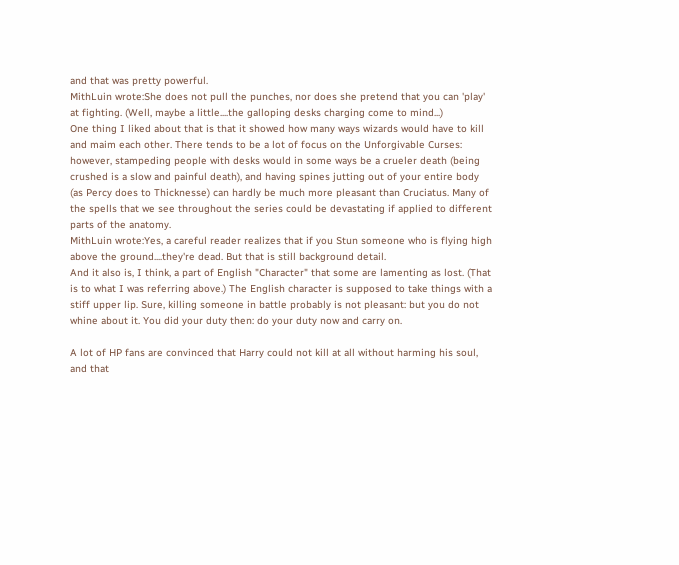and that was pretty powerful.
MithLuin wrote:She does not pull the punches, nor does she pretend that you can 'play' at fighting. (Well, maybe a little....the galloping desks charging come to mind...)
One thing I liked about that is that it showed how many ways wizards would have to kill and maim each other. There tends to be a lot of focus on the Unforgivable Curses: however, stampeding people with desks would in some ways be a crueler death (being crushed is a slow and painful death), and having spines jutting out of your entire body (as Percy does to Thicknesse) can hardly be much more pleasant than Cruciatus. Many of the spells that we see throughout the series could be devastating if applied to different parts of the anatomy.
MithLuin wrote:Yes, a careful reader realizes that if you Stun someone who is flying high above the ground....they're dead. But that is still background detail.
And it also is, I think, a part of English "Character" that some are lamenting as lost. (That is to what I was referring above.) The English character is supposed to take things with a stiff upper lip. Sure, killing someone in battle probably is not pleasant: but you do not whine about it. You did your duty then: do your duty now and carry on.

A lot of HP fans are convinced that Harry could not kill at all without harming his soul, and that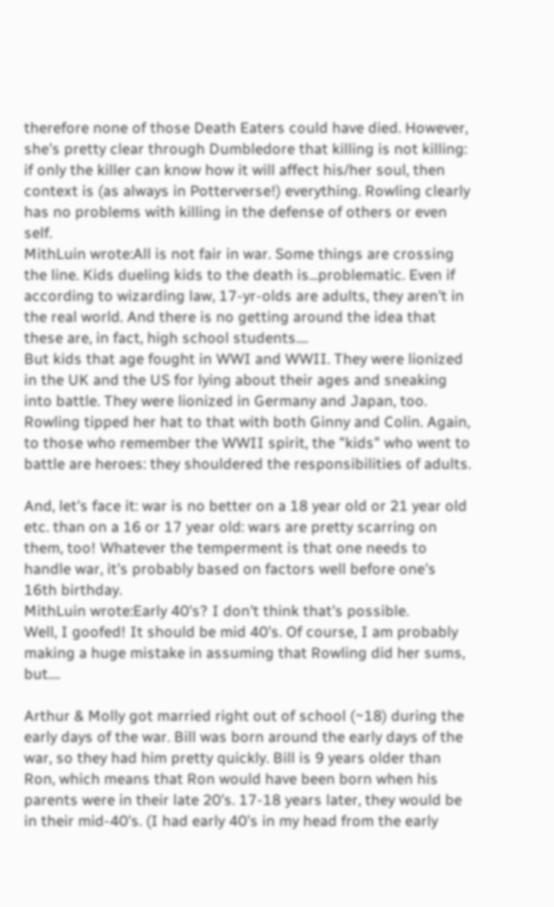therefore none of those Death Eaters could have died. However, she's pretty clear through Dumbledore that killing is not killing: if only the killer can know how it will affect his/her soul, then context is (as always in Potterverse!) everything. Rowling clearly has no problems with killing in the defense of others or even self.
MithLuin wrote:All is not fair in war. Some things are crossing the line. Kids dueling kids to the death is...problematic. Even if according to wizarding law, 17-yr-olds are adults, they aren't in the real world. And there is no getting around the idea that these are, in fact, high school students....
But kids that age fought in WWI and WWII. They were lionized in the UK and the US for lying about their ages and sneaking into battle. They were lionized in Germany and Japan, too. Rowling tipped her hat to that with both Ginny and Colin. Again, to those who remember the WWII spirit, the "kids" who went to battle are heroes: they shouldered the responsibilities of adults.

And, let's face it: war is no better on a 18 year old or 21 year old etc. than on a 16 or 17 year old: wars are pretty scarring on them, too! Whatever the temperment is that one needs to handle war, it's probably based on factors well before one's 16th birthday.
MithLuin wrote:Early 40's? I don't think that's possible.
Well, I goofed! It should be mid 40's. Of course, I am probably making a huge mistake in assuming that Rowling did her sums, but....

Arthur & Molly got married right out of school (~18) during the early days of the war. Bill was born around the early days of the war, so they had him pretty quickly. Bill is 9 years older than Ron, which means that Ron would have been born when his parents were in their late 20's. 17-18 years later, they would be in their mid-40's. (I had early 40's in my head from the early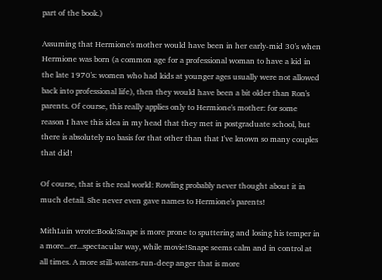part of the book.)

Assuming that Hermione's mother would have been in her early-mid 30's when Hermione was born (a common age for a professional woman to have a kid in the late 1970's: women who had kids at younger ages usually were not allowed back into professional life), then they would have been a bit older than Ron's parents. Of course, this really applies only to Hermione's mother: for some reason I have this idea in my head that they met in postgraduate school, but there is absolutely no basis for that other than that I've known so many couples that did!

Of course, that is the real world: Rowling probably never thought about it in much detail. She never even gave names to Hermione's parents!

MithLuin wrote:Book!Snape is more prone to sputtering and losing his temper in a more...er...spectacular way, while movie!Snape seems calm and in control at all times. A more still-waters-run-deep anger that is more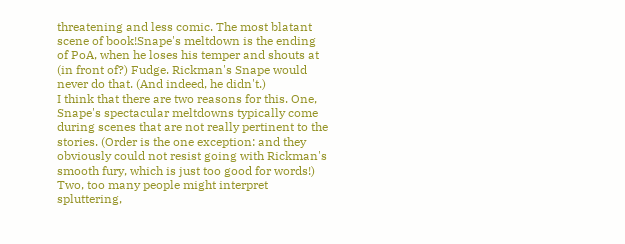threatening and less comic. The most blatant scene of book!Snape's meltdown is the ending of PoA, when he loses his temper and shouts at (in front of?) Fudge. Rickman's Snape would never do that. (And indeed, he didn't.)
I think that there are two reasons for this. One, Snape's spectacular meltdowns typically come during scenes that are not really pertinent to the stories. (Order is the one exception: and they obviously could not resist going with Rickman's smooth fury, which is just too good for words!) Two, too many people might interpret spluttering,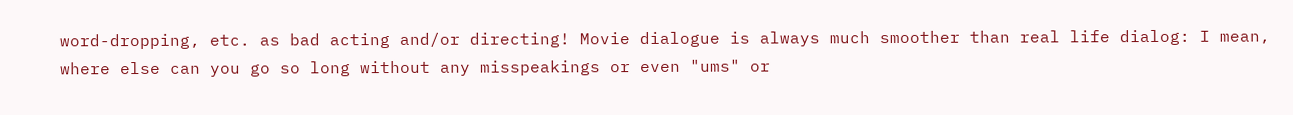word-dropping, etc. as bad acting and/or directing! Movie dialogue is always much smoother than real life dialog: I mean, where else can you go so long without any misspeakings or even "ums" or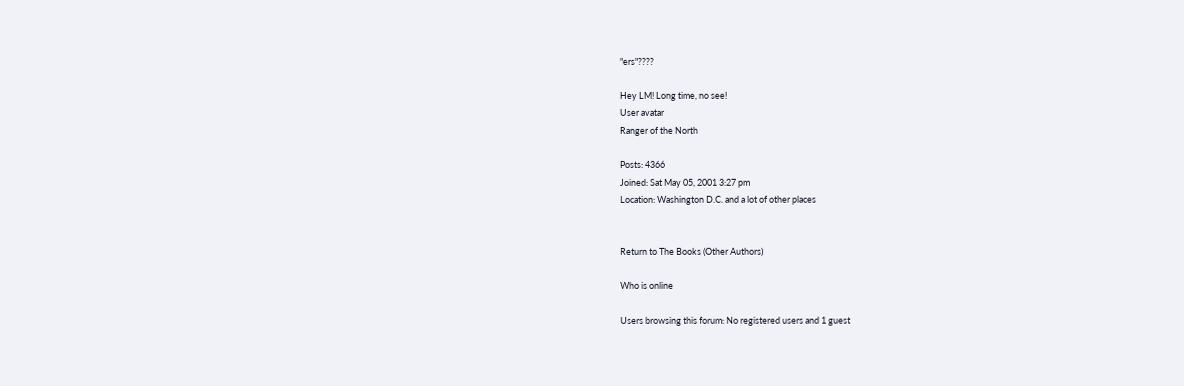"ers"????

Hey LM! Long time, no see!
User avatar
Ranger of the North

Posts: 4366
Joined: Sat May 05, 2001 3:27 pm
Location: Washington D.C. and a lot of other places


Return to The Books (Other Authors)

Who is online

Users browsing this forum: No registered users and 1 guest